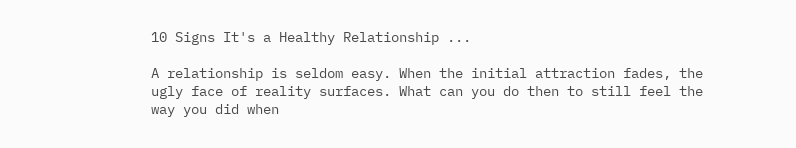10 Signs It's a Healthy Relationship ...

A relationship is seldom easy. When the initial attraction fades, the ugly face of reality surfaces. What can you do then to still feel the way you did when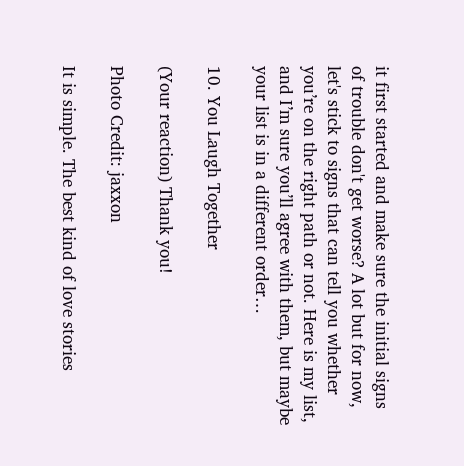it first started and make sure the initial signs of trouble don't get worse? A lot but for now, let's stick to signs that can tell you whether you’re on the right path or not. Here is my list, and I’m sure you’ll agree with them, but maybe your list is in a different order…

10. You Laugh Together

(Your reaction) Thank you!

Photo Credit: jaxxon

It is simple. The best kind of love stories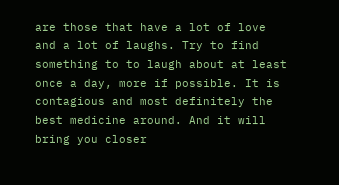are those that have a lot of love and a lot of laughs. Try to find something to to laugh about at least once a day, more if possible. It is contagious and most definitely the best medicine around. And it will bring you closer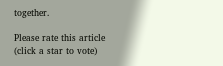together.

Please rate this article
(click a star to vote)